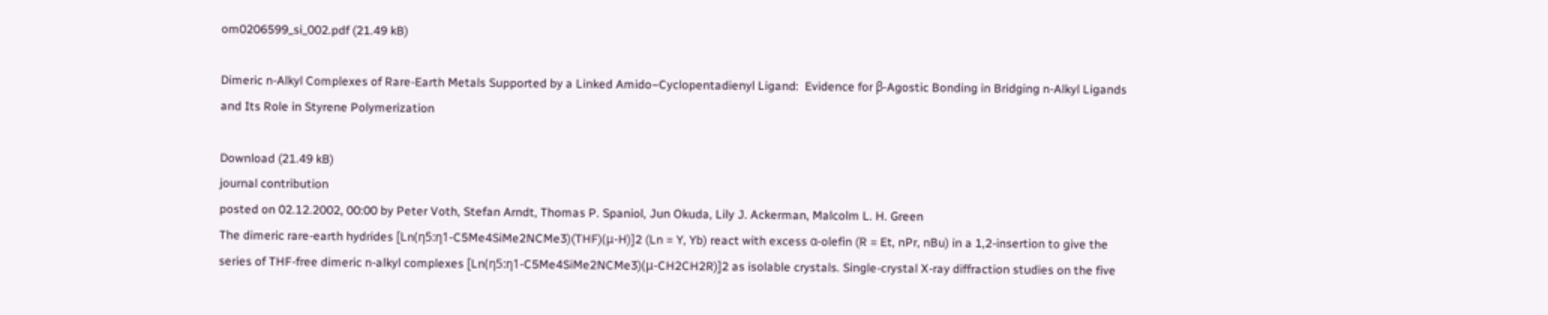om0206599_si_002.pdf (21.49 kB)

Dimeric n-Alkyl Complexes of Rare-Earth Metals Supported by a Linked Amido−Cyclopentadienyl Ligand:  Evidence for β-Agostic Bonding in Bridging n-Alkyl Ligands and Its Role in Styrene Polymerization

Download (21.49 kB)
journal contribution
posted on 02.12.2002, 00:00 by Peter Voth, Stefan Arndt, Thomas P. Spaniol, Jun Okuda, Lily J. Ackerman, Malcolm L. H. Green
The dimeric rare-earth hydrides [Ln(η5:η1-C5Me4SiMe2NCMe3)(THF)(μ-H)]2 (Ln = Y, Yb) react with excess α-olefin (R = Et, nPr, nBu) in a 1,2-insertion to give the series of THF-free dimeric n-alkyl complexes [Ln(η5:η1-C5Me4SiMe2NCMe3)(μ-CH2CH2R)]2 as isolable crystals. Single-crystal X-ray diffraction studies on the five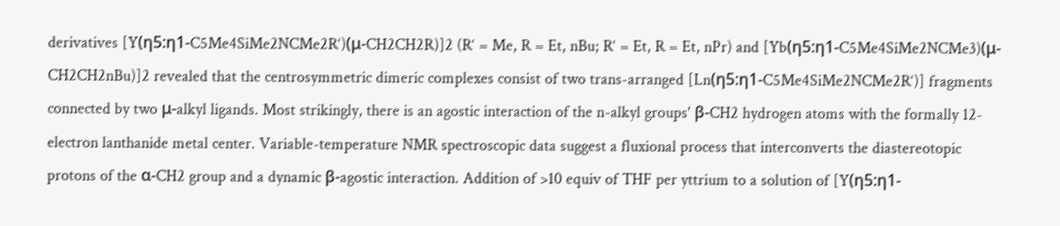derivatives [Y(η5:η1-C5Me4SiMe2NCMe2R‘)(μ-CH2CH2R)]2 (R‘ = Me, R = Et, nBu; R‘ = Et, R = Et, nPr) and [Yb(η5:η1-C5Me4SiMe2NCMe3)(μ-CH2CH2nBu)]2 revealed that the centrosymmetric dimeric complexes consist of two trans-arranged [Ln(η5:η1-C5Me4SiMe2NCMe2R‘)] fragments connected by two μ-alkyl ligands. Most strikingly, there is an agostic interaction of the n-alkyl groups' β-CH2 hydrogen atoms with the formally 12-electron lanthanide metal center. Variable-temperature NMR spectroscopic data suggest a fluxional process that interconverts the diastereotopic protons of the α-CH2 group and a dynamic β-agostic interaction. Addition of >10 equiv of THF per yttrium to a solution of [Y(η5:η1-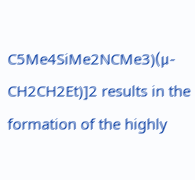C5Me4SiMe2NCMe3)(μ-CH2CH2Et)]2 results in the formation of the highly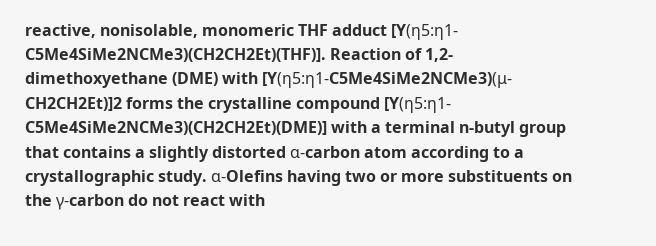reactive, nonisolable, monomeric THF adduct [Y(η5:η1-C5Me4SiMe2NCMe3)(CH2CH2Et)(THF)]. Reaction of 1,2-dimethoxyethane (DME) with [Y(η5:η1-C5Me4SiMe2NCMe3)(μ-CH2CH2Et)]2 forms the crystalline compound [Y(η5:η1-C5Me4SiMe2NCMe3)(CH2CH2Et)(DME)] with a terminal n-butyl group that contains a slightly distorted α-carbon atom according to a crystallographic study. α-Olefins having two or more substituents on the γ-carbon do not react with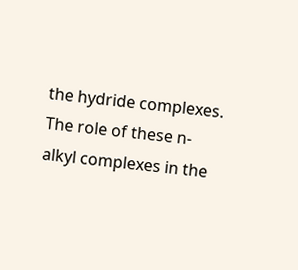the hydride complexes. The role of these n-alkyl complexes in the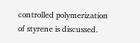controlled polymerization of styrene is discussed.